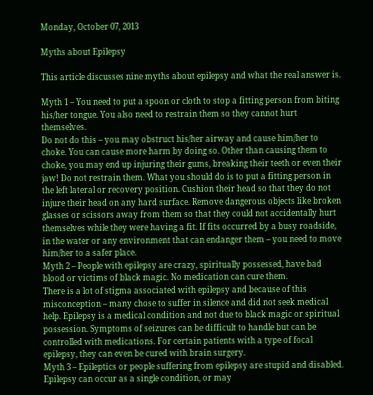Monday, October 07, 2013

Myths about Epilepsy

This article discusses nine myths about epilepsy and what the real answer is.

Myth 1 – You need to put a spoon or cloth to stop a fitting person from biting his/her tongue. You also need to restrain them so they cannot hurt themselves.
Do not do this – you may obstruct his/her airway and cause him/her to choke. You can cause more harm by doing so. Other than causing them to choke, you may end up injuring their gums, breaking their teeth or even their jaw! Do not restrain them. What you should do is to put a fitting person in the left lateral or recovery position. Cushion their head so that they do not injure their head on any hard surface. Remove dangerous objects like broken glasses or scissors away from them so that they could not accidentally hurt themselves while they were having a fit. If fits occurred by a busy roadside, in the water or any environment that can endanger them – you need to move him/her to a safer place.
Myth 2 – People with epilepsy are crazy, spiritually possessed, have bad blood or victims of black magic. No medication can cure them.
There is a lot of stigma associated with epilepsy and because of this misconception – many chose to suffer in silence and did not seek medical help. Epilepsy is a medical condition and not due to black magic or spiritual possession. Symptoms of seizures can be difficult to handle but can be controlled with medications. For certain patients with a type of focal epilepsy, they can even be cured with brain surgery.
Myth 3 – Epileptics or people suffering from epilepsy are stupid and disabled.
Epilepsy can occur as a single condition, or may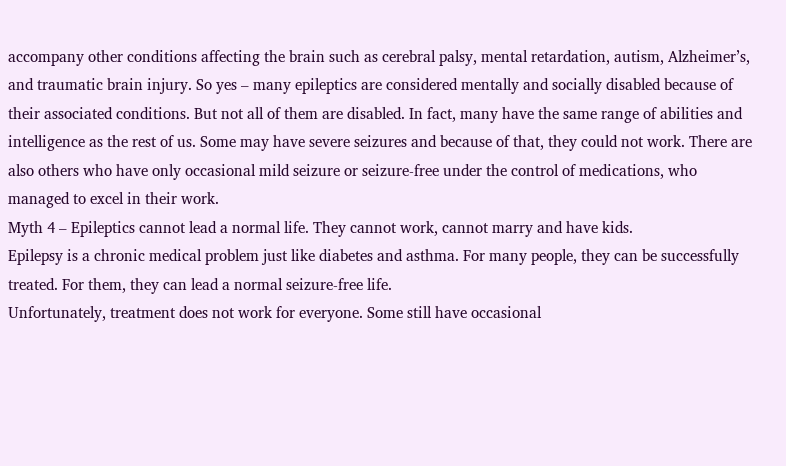accompany other conditions affecting the brain such as cerebral palsy, mental retardation, autism, Alzheimer’s, and traumatic brain injury. So yes – many epileptics are considered mentally and socially disabled because of their associated conditions. But not all of them are disabled. In fact, many have the same range of abilities and intelligence as the rest of us. Some may have severe seizures and because of that, they could not work. There are also others who have only occasional mild seizure or seizure-free under the control of medications, who managed to excel in their work.
Myth 4 – Epileptics cannot lead a normal life. They cannot work, cannot marry and have kids.
Epilepsy is a chronic medical problem just like diabetes and asthma. For many people, they can be successfully treated. For them, they can lead a normal seizure-free life.
Unfortunately, treatment does not work for everyone. Some still have occasional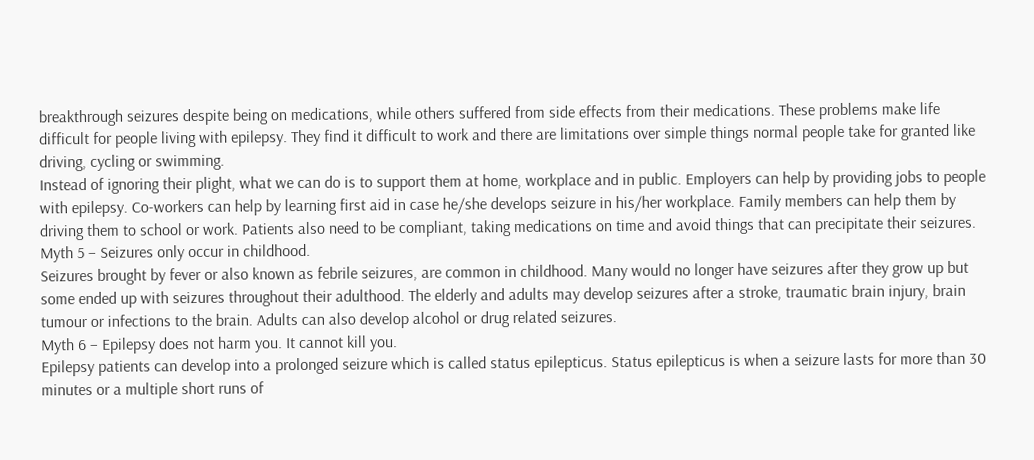breakthrough seizures despite being on medications, while others suffered from side effects from their medications. These problems make life difficult for people living with epilepsy. They find it difficult to work and there are limitations over simple things normal people take for granted like driving, cycling or swimming.
Instead of ignoring their plight, what we can do is to support them at home, workplace and in public. Employers can help by providing jobs to people with epilepsy. Co-workers can help by learning first aid in case he/she develops seizure in his/her workplace. Family members can help them by driving them to school or work. Patients also need to be compliant, taking medications on time and avoid things that can precipitate their seizures.
Myth 5 – Seizures only occur in childhood.
Seizures brought by fever or also known as febrile seizures, are common in childhood. Many would no longer have seizures after they grow up but some ended up with seizures throughout their adulthood. The elderly and adults may develop seizures after a stroke, traumatic brain injury, brain tumour or infections to the brain. Adults can also develop alcohol or drug related seizures.
Myth 6 – Epilepsy does not harm you. It cannot kill you.
Epilepsy patients can develop into a prolonged seizure which is called status epilepticus. Status epilepticus is when a seizure lasts for more than 30 minutes or a multiple short runs of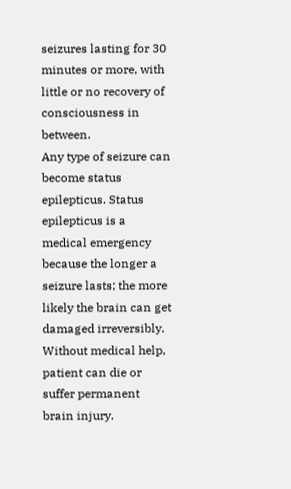seizures lasting for 30 minutes or more, with little or no recovery of consciousness in between.
Any type of seizure can become status epilepticus. Status epilepticus is a medical emergency because the longer a seizure lasts; the more likely the brain can get damaged irreversibly. Without medical help, patient can die or suffer permanent brain injury.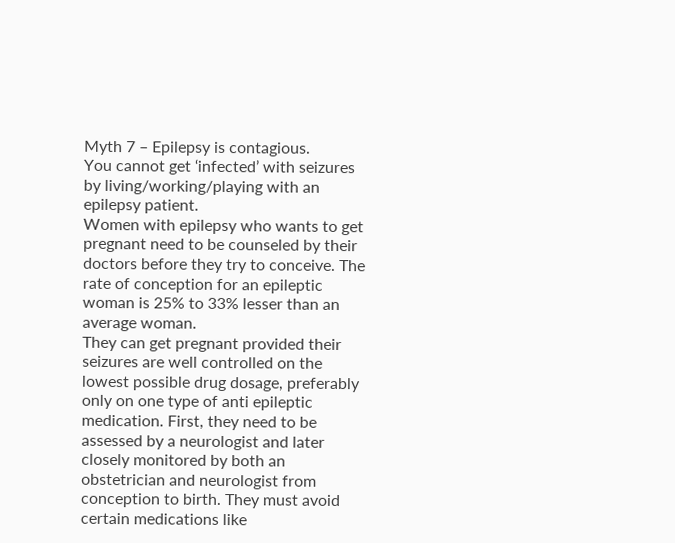Myth 7 – Epilepsy is contagious.
You cannot get ‘infected’ with seizures by living/working/playing with an epilepsy patient.
Women with epilepsy who wants to get pregnant need to be counseled by their doctors before they try to conceive. The rate of conception for an epileptic woman is 25% to 33% lesser than an average woman.
They can get pregnant provided their seizures are well controlled on the lowest possible drug dosage, preferably only on one type of anti epileptic medication. First, they need to be assessed by a neurologist and later closely monitored by both an obstetrician and neurologist from conception to birth. They must avoid certain medications like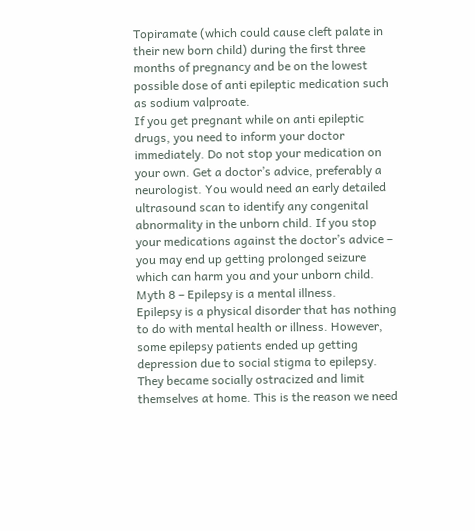Topiramate (which could cause cleft palate in their new born child) during the first three months of pregnancy and be on the lowest possible dose of anti epileptic medication such as sodium valproate.
If you get pregnant while on anti epileptic drugs, you need to inform your doctor immediately. Do not stop your medication on your own. Get a doctor’s advice, preferably a neurologist. You would need an early detailed ultrasound scan to identify any congenital abnormality in the unborn child. If you stop your medications against the doctor’s advice – you may end up getting prolonged seizure which can harm you and your unborn child.
Myth 8 – Epilepsy is a mental illness.
Epilepsy is a physical disorder that has nothing to do with mental health or illness. However, some epilepsy patients ended up getting depression due to social stigma to epilepsy. They became socially ostracized and limit themselves at home. This is the reason we need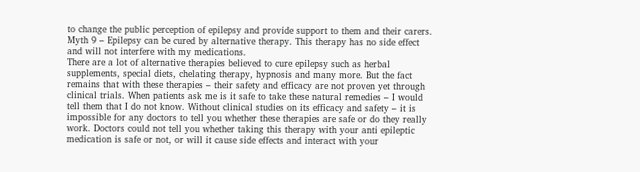to change the public perception of epilepsy and provide support to them and their carers.
Myth 9 – Epilepsy can be cured by alternative therapy. This therapy has no side effect and will not interfere with my medications.
There are a lot of alternative therapies believed to cure epilepsy such as herbal supplements, special diets, chelating therapy, hypnosis and many more. But the fact remains that with these therapies – their safety and efficacy are not proven yet through clinical trials. When patients ask me is it safe to take these natural remedies – I would tell them that I do not know. Without clinical studies on its efficacy and safety – it is impossible for any doctors to tell you whether these therapies are safe or do they really work. Doctors could not tell you whether taking this therapy with your anti epileptic medication is safe or not, or will it cause side effects and interact with your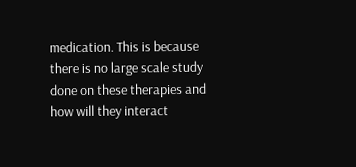medication. This is because there is no large scale study done on these therapies and how will they interact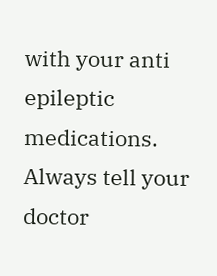with your anti epileptic medications. Always tell your doctor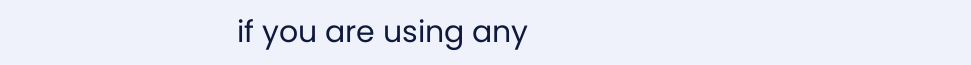if you are using any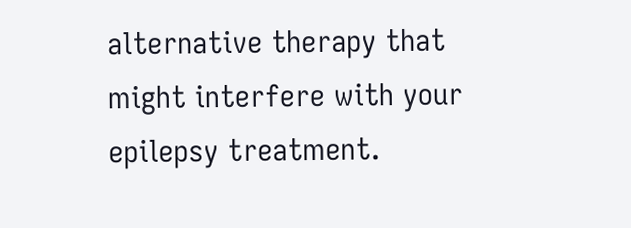alternative therapy that might interfere with your epilepsy treatment.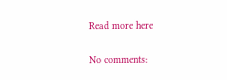Read more here

No comments: